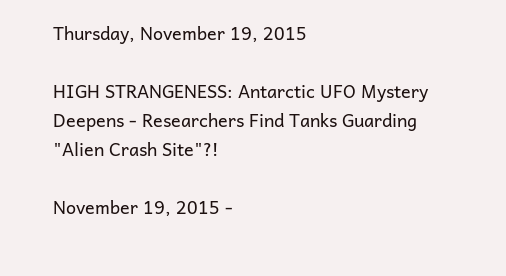Thursday, November 19, 2015

HIGH STRANGENESS: Antarctic UFO Mystery Deepens - Researchers Find Tanks Guarding "Alien Crash Site"?!

November 19, 2015 -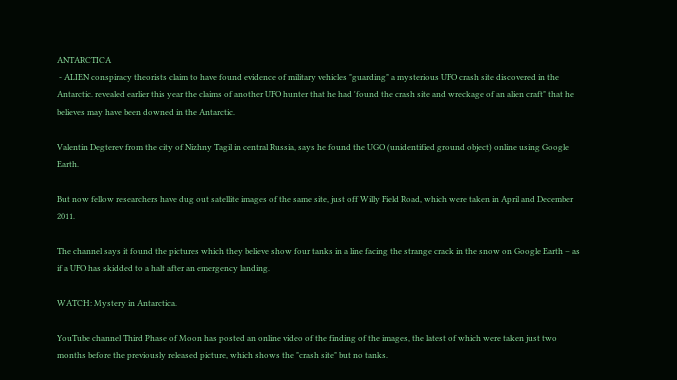ANTARCTICA
 - ALIEN conspiracy theorists claim to have found evidence of military vehicles "guarding" a mysterious UFO crash site discovered in the Antarctic. revealed earlier this year the claims of another UFO hunter that he had 'found the crash site and wreckage of an alien craft" that he believes may have been downed in the Antarctic.

Valentin Degterev from the city of Nizhny Tagil in central Russia, says he found the UGO (unidentified ground object) online using Google Earth.

But now fellow researchers have dug out satellite images of the same site, just off Willy Field Road, which were taken in April and December 2011.

The channel says it found the pictures which they believe show four tanks in a line facing the strange crack in the snow on Google Earth – as if a UFO has skidded to a halt after an emergency landing.

WATCH: Mystery in Antarctica.

YouTube channel Third Phase of Moon has posted an online video of the finding of the images, the latest of which were taken just two months before the previously released picture, which shows the "crash site" but no tanks.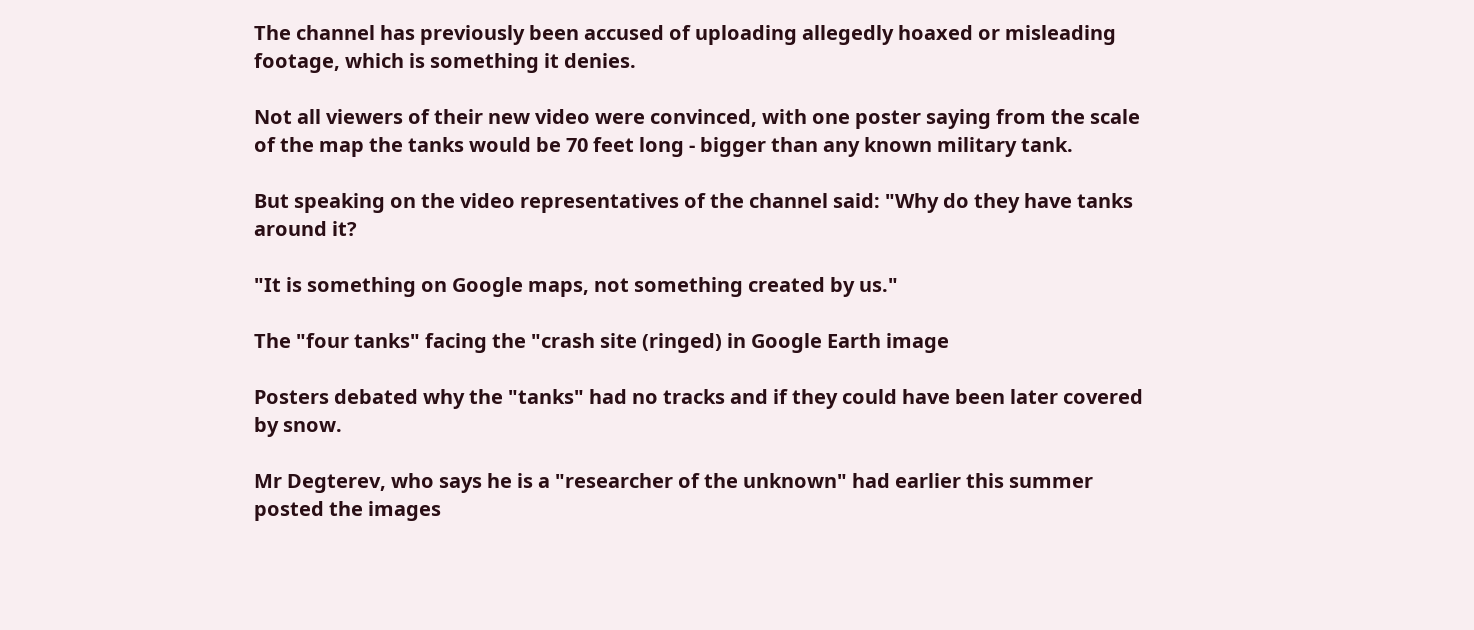The channel has previously been accused of uploading allegedly hoaxed or misleading footage, which is something it denies.

Not all viewers of their new video were convinced, with one poster saying from the scale of the map the tanks would be 70 feet long - bigger than any known military tank.

But speaking on the video representatives of the channel said: "Why do they have tanks around it?

"It is something on Google maps, not something created by us."

The "four tanks" facing the "crash site (ringed) in Google Earth image

Posters debated why the "tanks" had no tracks and if they could have been later covered by snow.

Mr Degterev, who says he is a "researcher of the unknown" had earlier this summer posted the images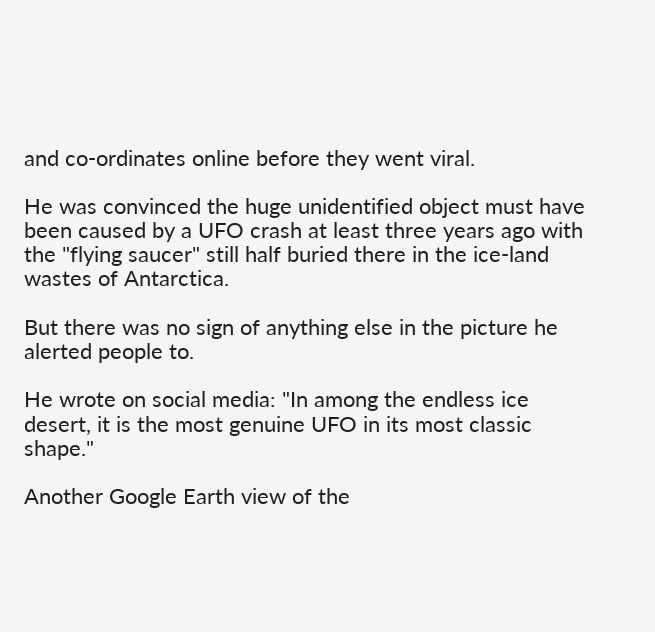and co-ordinates online before they went viral.

He was convinced the huge unidentified object must have been caused by a UFO crash at least three years ago with the "flying saucer" still half buried there in the ice-land wastes of Antarctica.

But there was no sign of anything else in the picture he alerted people to.

He wrote on social media: "In among the endless ice desert, it is the most genuine UFO in its most classic shape."

Another Google Earth view of the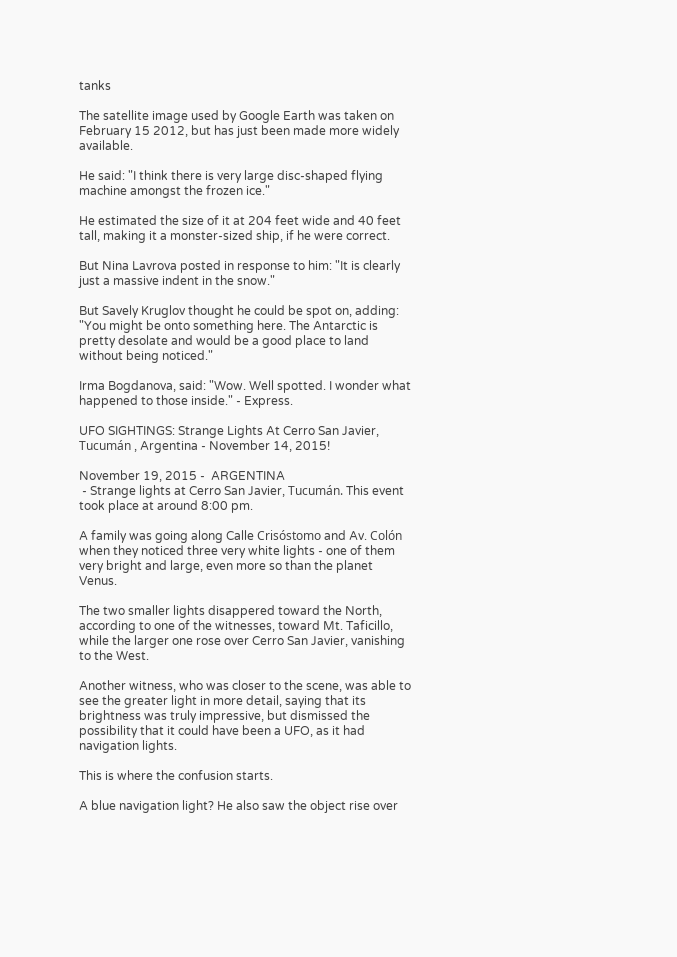tanks

The satellite image used by Google Earth was taken on February 15 2012, but has just been made more widely available.

He said: "I think there is very large disc-shaped flying machine amongst the frozen ice."

He estimated the size of it at 204 feet wide and 40 feet tall, making it a monster-sized ship, if he were correct.

But Nina Lavrova posted in response to him: "It is clearly just a massive indent in the snow."

But Savely Kruglov thought he could be spot on, adding: "You might be onto something here. The Antarctic is pretty desolate and would be a good place to land without being noticed."

Irma Bogdanova, said: "Wow. Well spotted. I wonder what happened to those inside." - Express.

UFO SIGHTINGS: Strange Lights At Cerro San Javier, Tucumán , Argentina - November 14, 2015!

November 19, 2015 -  ARGENTINA
 - Strange lights at Cerro San Javier, Tucumán. This event took place at around 8:00 pm.

A family was going along Calle Crisóstomo and Av. Colón when they noticed three very white lights - one of them very bright and large, even more so than the planet Venus.

The two smaller lights disappered toward the North, according to one of the witnesses, toward Mt. Taficillo, while the larger one rose over Cerro San Javier, vanishing to the West.

Another witness, who was closer to the scene, was able to see the greater light in more detail, saying that its brightness was truly impressive, but dismissed the possibility that it could have been a UFO, as it had navigation lights.

This is where the confusion starts.

A blue navigation light? He also saw the object rise over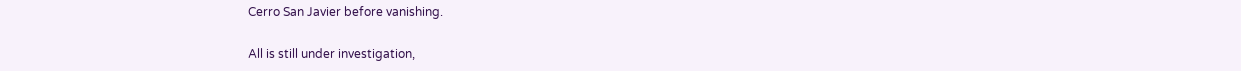Cerro San Javier before vanishing.

All is still under investigation,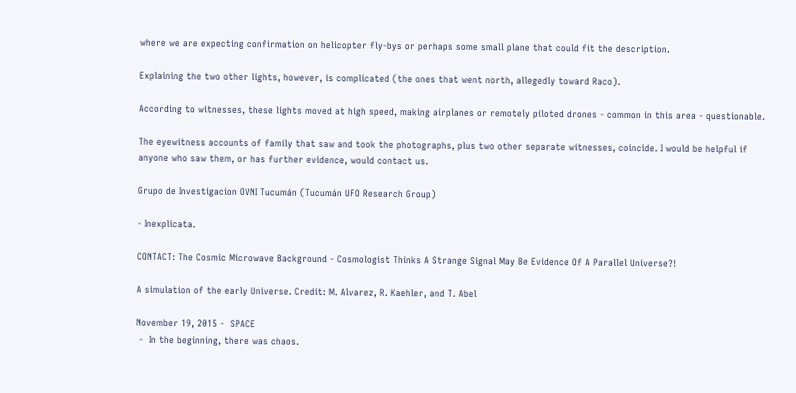where we are expecting confirmation on helicopter fly-bys or perhaps some small plane that could fit the description.

Explaining the two other lights, however, is complicated (the ones that went north, allegedly toward Raco).

According to witnesses, these lights moved at high speed, making airplanes or remotely piloted drones - common in this area - questionable.

The eyewitness accounts of family that saw and took the photographs, plus two other separate witnesses, coincide. I would be helpful if anyone who saw them, or has further evidence, would contact us.

Grupo de Investigacion OVNI Tucumán (Tucumán UFO Research Group)

- Inexplicata.

CONTACT: The Cosmic Microwave Background - Cosmologist Thinks A Strange Signal May Be Evidence Of A Parallel Universe?!

A simulation of the early Universe. Credit: M. Alvarez, R. Kaehler, and T. Abel

November 19, 2015 -  SPACE
 -  In the beginning, there was chaos.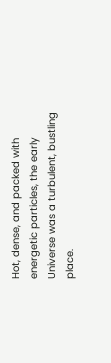Hot, dense, and packed with energetic particles, the early Universe was a turbulent, bustling place.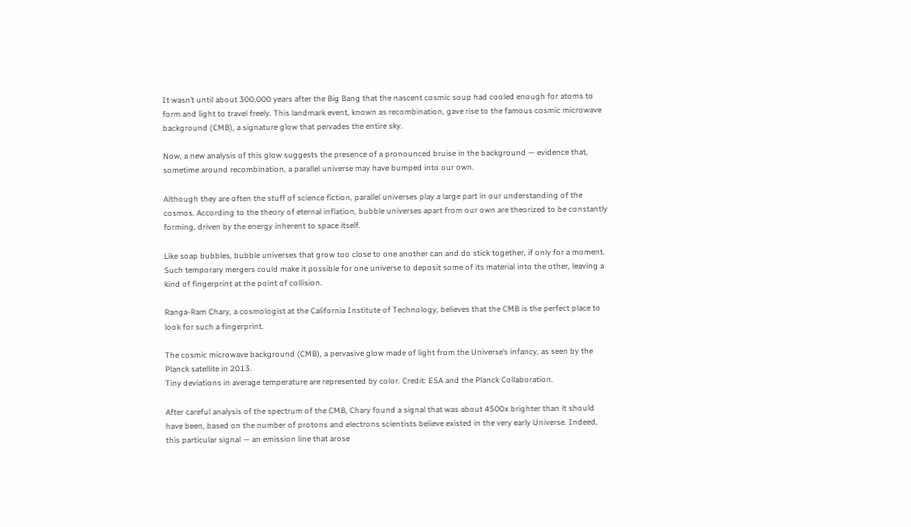It wasn’t until about 300,000 years after the Big Bang that the nascent cosmic soup had cooled enough for atoms to form and light to travel freely. This landmark event, known as recombination, gave rise to the famous cosmic microwave background (CMB), a signature glow that pervades the entire sky.

Now, a new analysis of this glow suggests the presence of a pronounced bruise in the background — evidence that, sometime around recombination, a parallel universe may have bumped into our own.

Although they are often the stuff of science fiction, parallel universes play a large part in our understanding of the cosmos. According to the theory of eternal inflation, bubble universes apart from our own are theorized to be constantly forming, driven by the energy inherent to space itself.

Like soap bubbles, bubble universes that grow too close to one another can and do stick together, if only for a moment. Such temporary mergers could make it possible for one universe to deposit some of its material into the other, leaving a kind of fingerprint at the point of collision.

Ranga-Ram Chary, a cosmologist at the California Institute of Technology, believes that the CMB is the perfect place to look for such a fingerprint.

The cosmic microwave background (CMB), a pervasive glow made of light from the Universe’s infancy, as seen by the Planck satellite in 2013.
Tiny deviations in average temperature are represented by color. Credit: ESA and the Planck Collaboration.

After careful analysis of the spectrum of the CMB, Chary found a signal that was about 4500x brighter than it should have been, based on the number of protons and electrons scientists believe existed in the very early Universe. Indeed, this particular signal — an emission line that arose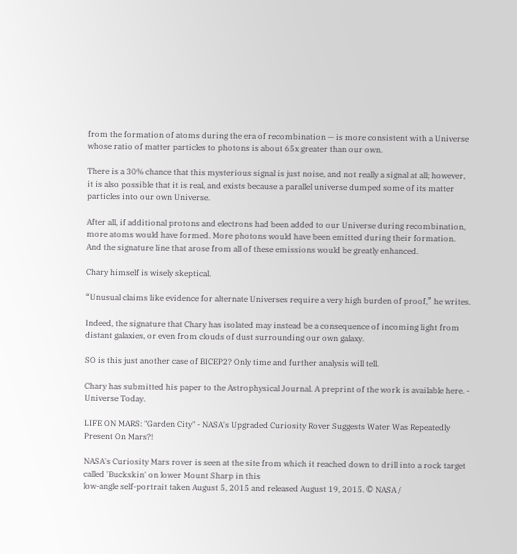from the formation of atoms during the era of recombination — is more consistent with a Universe whose ratio of matter particles to photons is about 65x greater than our own.

There is a 30% chance that this mysterious signal is just noise, and not really a signal at all; however, it is also possible that it is real, and exists because a parallel universe dumped some of its matter particles into our own Universe.

After all, if additional protons and electrons had been added to our Universe during recombination, more atoms would have formed. More photons would have been emitted during their formation. And the signature line that arose from all of these emissions would be greatly enhanced.

Chary himself is wisely skeptical.

“Unusual claims like evidence for alternate Universes require a very high burden of proof,” he writes.

Indeed, the signature that Chary has isolated may instead be a consequence of incoming light from distant galaxies, or even from clouds of dust surrounding our own galaxy.

SO is this just another case of BICEP2? Only time and further analysis will tell.

Chary has submitted his paper to the Astrophysical Journal. A preprint of the work is available here. - Universe Today.

LIFE ON MARS: "Garden City" - NASA's Upgraded Curiosity Rover Suggests Water Was Repeatedly Present On Mars?!

NASA's Curiosity Mars rover is seen at the site from which it reached down to drill into a rock target called 'Buckskin' on lower Mount Sharp in this
low-angle self-portrait taken August 5, 2015 and released August 19, 2015. © NASA /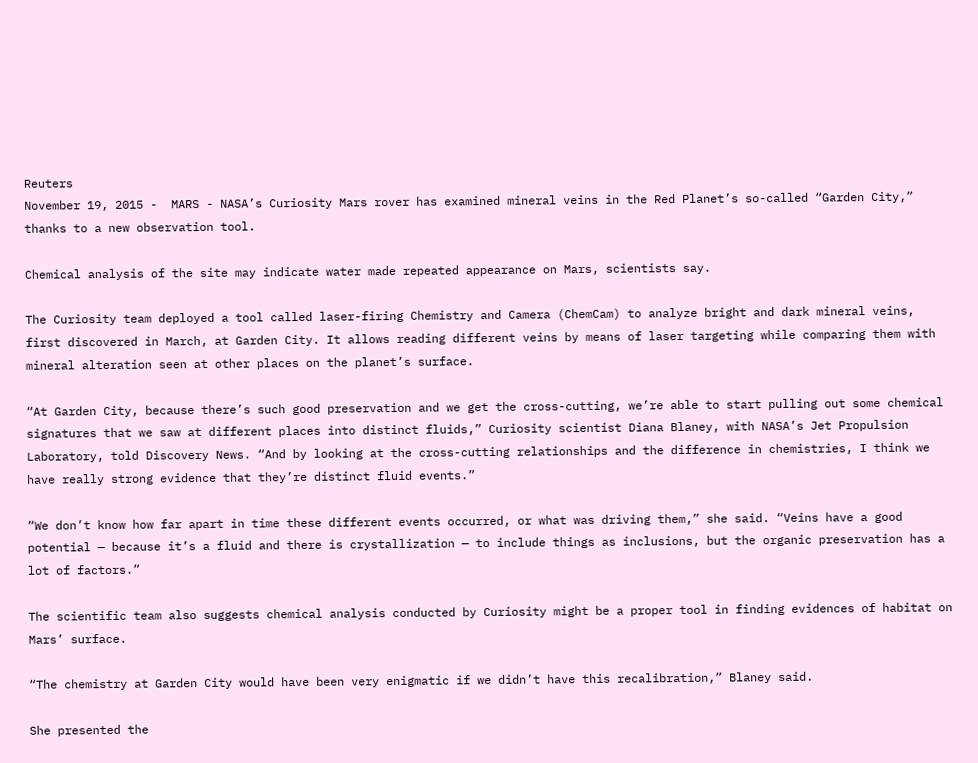Reuters
November 19, 2015 -  MARS - NASA’s Curiosity Mars rover has examined mineral veins in the Red Planet’s so-called “Garden City,” thanks to a new observation tool.

Chemical analysis of the site may indicate water made repeated appearance on Mars, scientists say.

The Curiosity team deployed a tool called laser-firing Chemistry and Camera (ChemCam) to analyze bright and dark mineral veins, first discovered in March, at Garden City. It allows reading different veins by means of laser targeting while comparing them with mineral alteration seen at other places on the planet’s surface.

“At Garden City, because there’s such good preservation and we get the cross-cutting, we’re able to start pulling out some chemical signatures that we saw at different places into distinct fluids,” Curiosity scientist Diana Blaney, with NASA’s Jet Propulsion Laboratory, told Discovery News. “And by looking at the cross-cutting relationships and the difference in chemistries, I think we have really strong evidence that they’re distinct fluid events.”

“We don’t know how far apart in time these different events occurred, or what was driving them,” she said. “Veins have a good potential — because it’s a fluid and there is crystallization — to include things as inclusions, but the organic preservation has a lot of factors.”

The scientific team also suggests chemical analysis conducted by Curiosity might be a proper tool in finding evidences of habitat on Mars’ surface.

“The chemistry at Garden City would have been very enigmatic if we didn’t have this recalibration,” Blaney said.

She presented the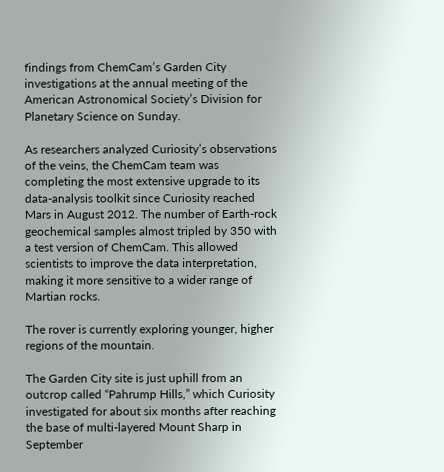findings from ChemCam’s Garden City investigations at the annual meeting of the American Astronomical Society’s Division for Planetary Science on Sunday.

As researchers analyzed Curiosity’s observations of the veins, the ChemCam team was completing the most extensive upgrade to its data-analysis toolkit since Curiosity reached Mars in August 2012. The number of Earth-rock geochemical samples almost tripled by 350 with a test version of ChemCam. This allowed scientists to improve the data interpretation, making it more sensitive to a wider range of Martian rocks.

The rover is currently exploring younger, higher regions of the mountain.

The Garden City site is just uphill from an outcrop called “Pahrump Hills,” which Curiosity investigated for about six months after reaching the base of multi-layered Mount Sharp in September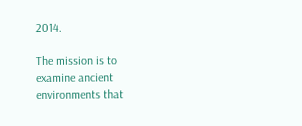2014.

The mission is to examine ancient environments that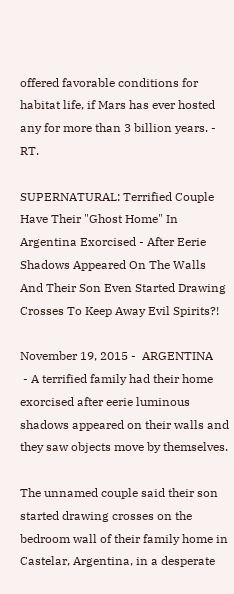offered favorable conditions for habitat life, if Mars has ever hosted any for more than 3 billion years. - RT.

SUPERNATURAL: Terrified Couple Have Their "Ghost Home" In Argentina Exorcised - After Eerie Shadows Appeared On The Walls And Their Son Even Started Drawing Crosses To Keep Away Evil Spirits?!

November 19, 2015 -  ARGENTINA
 - A terrified family had their home exorcised after eerie luminous shadows appeared on their walls and they saw objects move by themselves.

The unnamed couple said their son started drawing crosses on the bedroom wall of their family home in Castelar, Argentina, in a desperate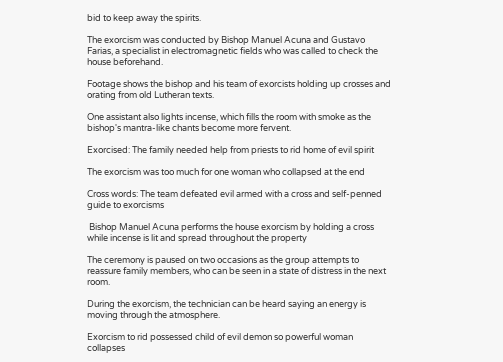bid to keep away the spirits.

The exorcism was conducted by Bishop Manuel Acuna and Gustavo Farias, a specialist in electromagnetic fields who was called to check the house beforehand.

Footage shows the bishop and his team of exorcists holding up crosses and orating from old Lutheran texts.

One assistant also lights incense, which fills the room with smoke as the bishop's mantra-like chants become more fervent.

Exorcised: The family needed help from priests to rid home of evil spirit

The exorcism was too much for one woman who collapsed at the end

Cross words: The team defeated evil armed with a cross and self-penned guide to exorcisms

 Bishop Manuel Acuna performs the house exorcism by holding a cross while incense is lit and spread throughout the property

The ceremony is paused on two occasions as the group attempts to reassure family members, who can be seen in a state of distress in the next room.

During the exorcism, the technician can be heard saying an energy is moving through the atmosphere.

Exorcism to rid possessed child of evil demon so powerful woman collapses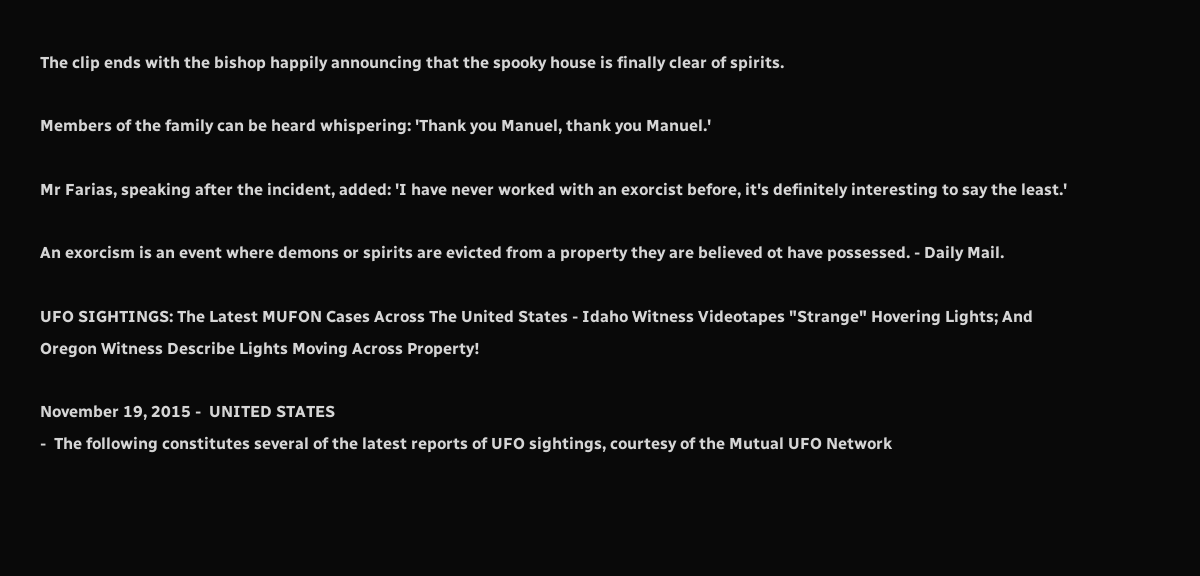The clip ends with the bishop happily announcing that the spooky house is finally clear of spirits.

Members of the family can be heard whispering: 'Thank you Manuel, thank you Manuel.'

Mr Farias, speaking after the incident, added: 'I have never worked with an exorcist before, it's definitely interesting to say the least.'

An exorcism is an event where demons or spirits are evicted from a property they are believed ot have possessed. - Daily Mail.

UFO SIGHTINGS: The Latest MUFON Cases Across The United States - Idaho Witness Videotapes "Strange" Hovering Lights; And Oregon Witness Describe Lights Moving Across Property!

November 19, 2015 -  UNITED STATES
-  The following constitutes several of the latest reports of UFO sightings, courtesy of the Mutual UFO Network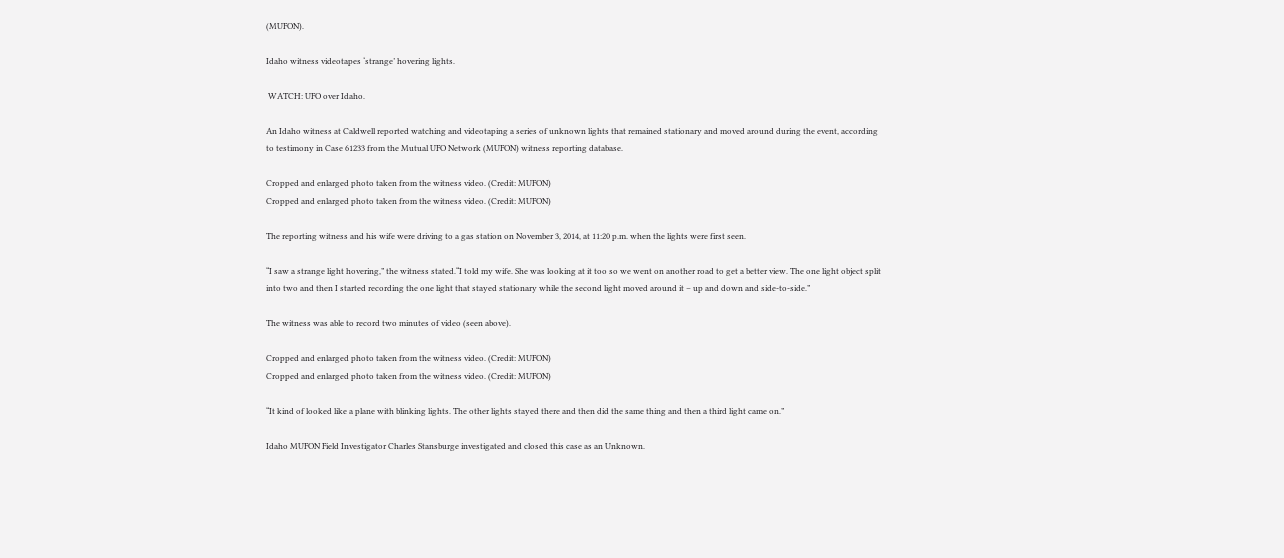(MUFON).

Idaho witness videotapes ‘strange’ hovering lights.

 WATCH: UFO over Idaho.

An Idaho witness at Caldwell reported watching and videotaping a series of unknown lights that remained stationary and moved around during the event, according to testimony in Case 61233 from the Mutual UFO Network (MUFON) witness reporting database.

Cropped and enlarged photo taken from the witness video. (Credit: MUFON)
Cropped and enlarged photo taken from the witness video. (Credit: MUFON)

The reporting witness and his wife were driving to a gas station on November 3, 2014, at 11:20 p.m. when the lights were first seen.

“I saw a strange light hovering,” the witness stated.“I told my wife. She was looking at it too so we went on another road to get a better view. The one light object split into two and then I started recording the one light that stayed stationary while the second light moved around it – up and down and side-to-side.”

The witness was able to record two minutes of video (seen above).

Cropped and enlarged photo taken from the witness video. (Credit: MUFON)
Cropped and enlarged photo taken from the witness video. (Credit: MUFON)

“It kind of looked like a plane with blinking lights. The other lights stayed there and then did the same thing and then a third light came on.”

Idaho MUFON Field Investigator Charles Stansburge investigated and closed this case as an Unknown.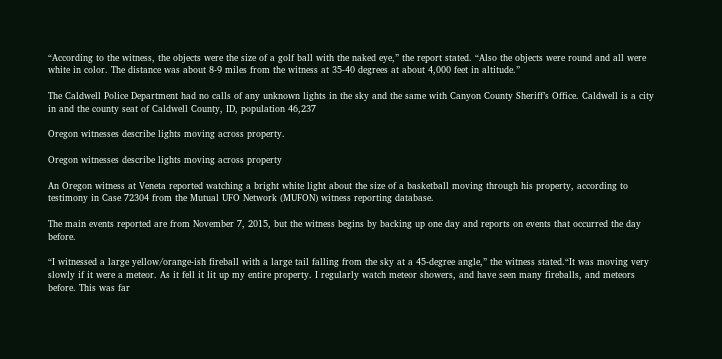“According to the witness, the objects were the size of a golf ball with the naked eye,” the report stated. “Also the objects were round and all were white in color. The distance was about 8-9 miles from the witness at 35-40 degrees at about 4,000 feet in altitude.”

The Caldwell Police Department had no calls of any unknown lights in the sky and the same with Canyon County Sheriff’s Office. Caldwell is a city in and the county seat of Caldwell County, ID, population 46,237

Oregon witnesses describe lights moving across property.

Oregon witnesses describe lights moving across property

An Oregon witness at Veneta reported watching a bright white light about the size of a basketball moving through his property, according to testimony in Case 72304 from the Mutual UFO Network (MUFON) witness reporting database.

The main events reported are from November 7, 2015, but the witness begins by backing up one day and reports on events that occurred the day before.

“I witnessed a large yellow/orange-ish fireball with a large tail falling from the sky at a 45-degree angle,” the witness stated.“It was moving very slowly if it were a meteor. As it fell it lit up my entire property. I regularly watch meteor showers, and have seen many fireballs, and meteors before. This was far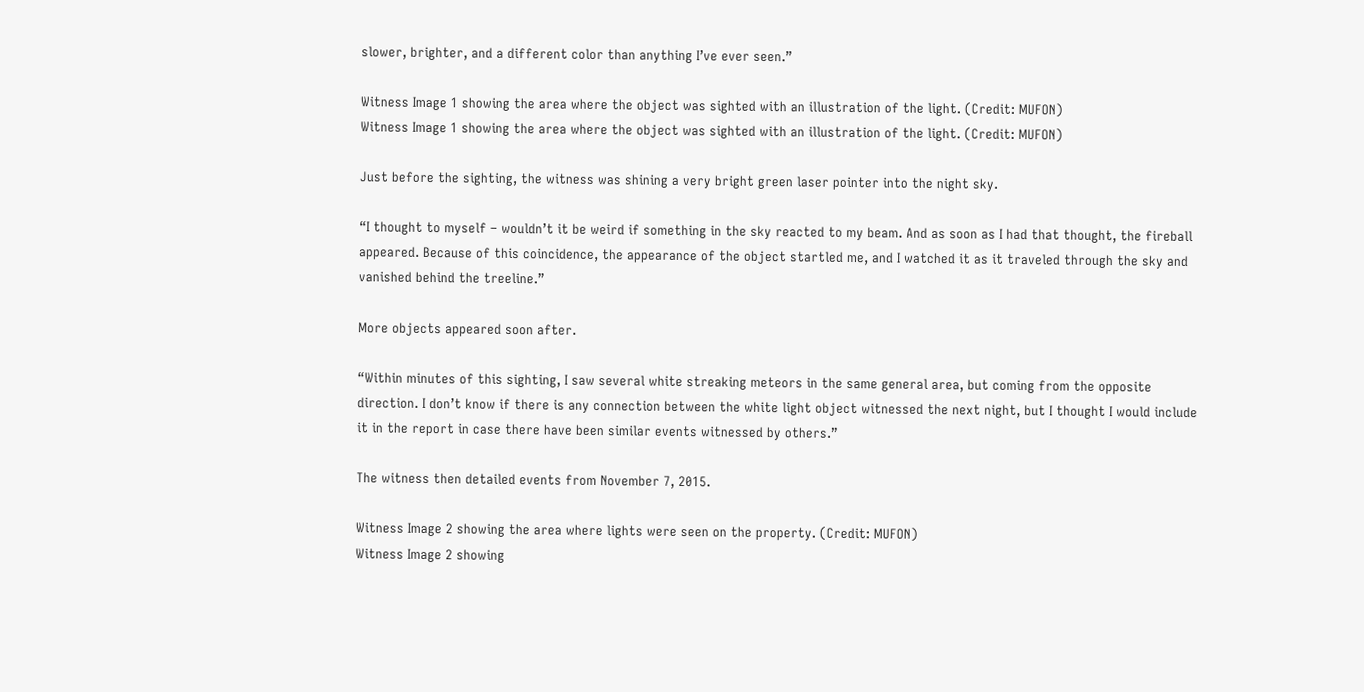slower, brighter, and a different color than anything I’ve ever seen.”

Witness Image 1 showing the area where the object was sighted with an illustration of the light. (Credit: MUFON)
Witness Image 1 showing the area where the object was sighted with an illustration of the light. (Credit: MUFON)

Just before the sighting, the witness was shining a very bright green laser pointer into the night sky.

“I thought to myself – wouldn’t it be weird if something in the sky reacted to my beam. And as soon as I had that thought, the fireball appeared. Because of this coincidence, the appearance of the object startled me, and I watched it as it traveled through the sky and vanished behind the treeline.”

More objects appeared soon after.

“Within minutes of this sighting, I saw several white streaking meteors in the same general area, but coming from the opposite direction. I don’t know if there is any connection between the white light object witnessed the next night, but I thought I would include it in the report in case there have been similar events witnessed by others.”

The witness then detailed events from November 7, 2015.

Witness Image 2 showing the area where lights were seen on the property. (Credit: MUFON)
Witness Image 2 showing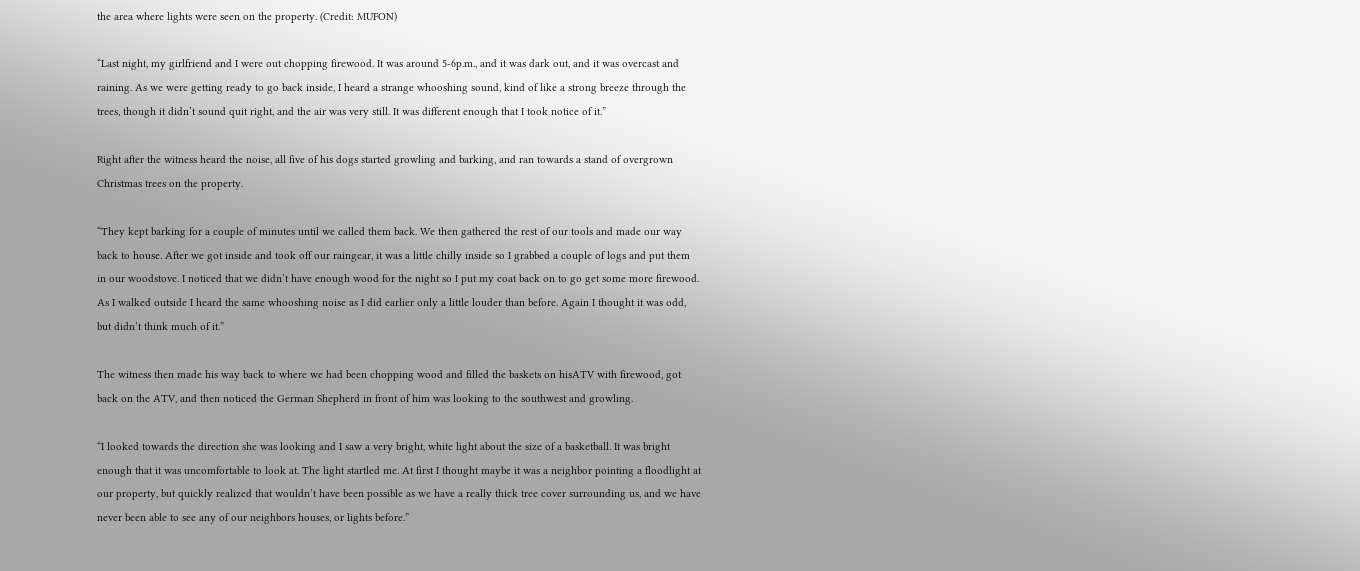the area where lights were seen on the property. (Credit: MUFON)

“Last night, my girlfriend and I were out chopping firewood. It was around 5-6p.m., and it was dark out, and it was overcast and raining. As we were getting ready to go back inside, I heard a strange whooshing sound, kind of like a strong breeze through the trees, though it didn’t sound quit right, and the air was very still. It was different enough that I took notice of it.”

Right after the witness heard the noise, all five of his dogs started growling and barking, and ran towards a stand of overgrown Christmas trees on the property.

“They kept barking for a couple of minutes until we called them back. We then gathered the rest of our tools and made our way back to house. After we got inside and took off our raingear, it was a little chilly inside so I grabbed a couple of logs and put them in our woodstove. I noticed that we didn’t have enough wood for the night so I put my coat back on to go get some more firewood. As I walked outside I heard the same whooshing noise as I did earlier only a little louder than before. Again I thought it was odd, but didn’t think much of it.”

The witness then made his way back to where we had been chopping wood and filled the baskets on hisATV with firewood, got back on the ATV, and then noticed the German Shepherd in front of him was looking to the southwest and growling.

“I looked towards the direction she was looking and I saw a very bright, white light about the size of a basketball. It was bright enough that it was uncomfortable to look at. The light startled me. At first I thought maybe it was a neighbor pointing a floodlight at our property, but quickly realized that wouldn’t have been possible as we have a really thick tree cover surrounding us, and we have never been able to see any of our neighbors houses, or lights before.”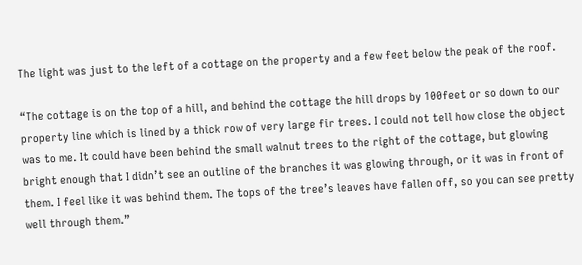The light was just to the left of a cottage on the property and a few feet below the peak of the roof.

“The cottage is on the top of a hill, and behind the cottage the hill drops by 100feet or so down to our property line which is lined by a thick row of very large fir trees. I could not tell how close the object was to me. It could have been behind the small walnut trees to the right of the cottage, but glowing bright enough that I didn’t see an outline of the branches it was glowing through, or it was in front of them. I feel like it was behind them. The tops of the tree’s leaves have fallen off, so you can see pretty well through them.”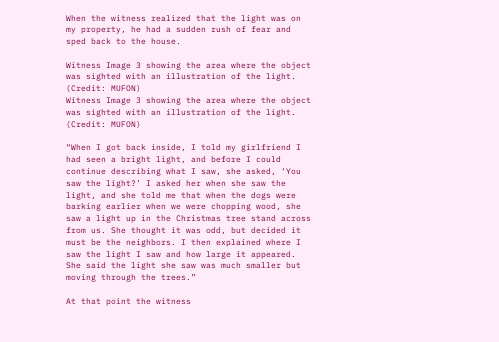When the witness realized that the light was on my property, he had a sudden rush of fear and sped back to the house.

Witness Image 3 showing the area where the object was sighted with an illustration of the light. (Credit: MUFON)
Witness Image 3 showing the area where the object was sighted with an illustration of the light. (Credit: MUFON)

“When I got back inside, I told my girlfriend I had seen a bright light, and before I could continue describing what I saw, she asked, ‘You saw the light?’ I asked her when she saw the light, and she told me that when the dogs were barking earlier when we were chopping wood, she saw a light up in the Christmas tree stand across from us. She thought it was odd, but decided it must be the neighbors. I then explained where I saw the light I saw and how large it appeared. She said the light she saw was much smaller but moving through the trees.”

At that point the witness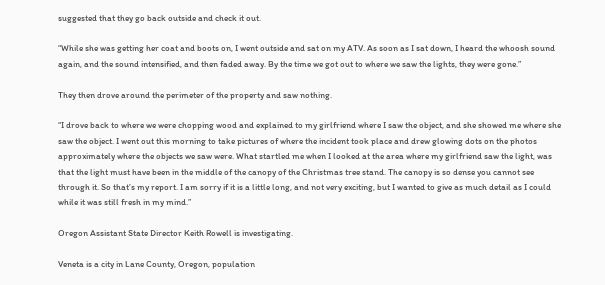suggested that they go back outside and check it out.

“While she was getting her coat and boots on, I went outside and sat on my ATV. As soon as I sat down, I heard the whoosh sound again, and the sound intensified, and then faded away. By the time we got out to where we saw the lights, they were gone.”

They then drove around the perimeter of the property and saw nothing.

“I drove back to where we were chopping wood and explained to my girlfriend where I saw the object, and she showed me where she saw the object. I went out this morning to take pictures of where the incident took place and drew glowing dots on the photos approximately where the objects we saw were. What startled me when I looked at the area where my girlfriend saw the light, was that the light must have been in the middle of the canopy of the Christmas tree stand. The canopy is so dense you cannot see through it. So that’s my report. I am sorry if it is a little long, and not very exciting, but I wanted to give as much detail as I could while it was still fresh in my mind.”

Oregon Assistant State Director Keith Rowell is investigating.

Veneta is a city in Lane County, Oregon, population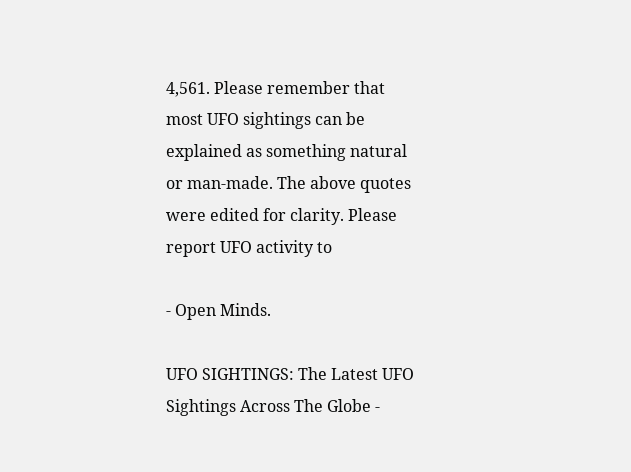4,561. Please remember that most UFO sightings can be explained as something natural or man-made. The above quotes were edited for clarity. Please report UFO activity to

- Open Minds.

UFO SIGHTINGS: The Latest UFO Sightings Across The Globe -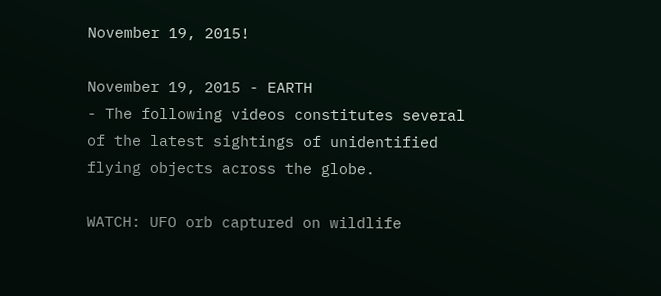November 19, 2015!

November 19, 2015 - EARTH
- The following videos constitutes several of the latest sightings of unidentified flying objects across the globe.

WATCH: UFO orb captured on wildlife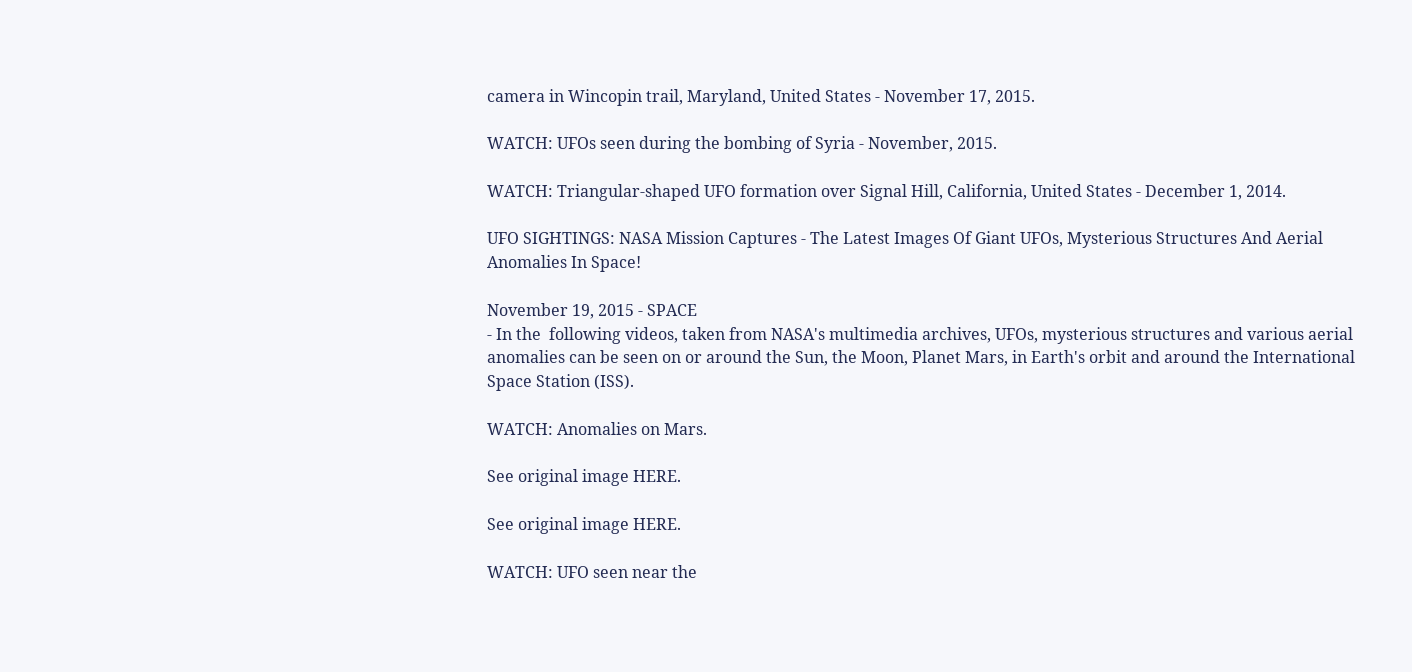camera in Wincopin trail, Maryland, United States - November 17, 2015.

WATCH: UFOs seen during the bombing of Syria - November, 2015.

WATCH: Triangular-shaped UFO formation over Signal Hill, California, United States - December 1, 2014.

UFO SIGHTINGS: NASA Mission Captures - The Latest Images Of Giant UFOs, Mysterious Structures And Aerial Anomalies In Space!

November 19, 2015 - SPACE
- In the  following videos, taken from NASA's multimedia archives, UFOs, mysterious structures and various aerial anomalies can be seen on or around the Sun, the Moon, Planet Mars, in Earth's orbit and around the International Space Station (ISS).

WATCH: Anomalies on Mars.

See original image HERE.

See original image HERE.

WATCH: UFO seen near the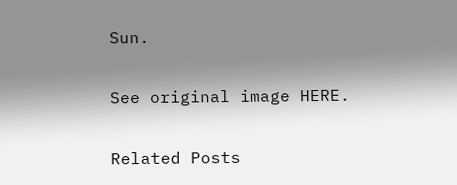Sun.

See original image HERE.

Related Posts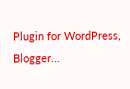Plugin for WordPress, Blogger...